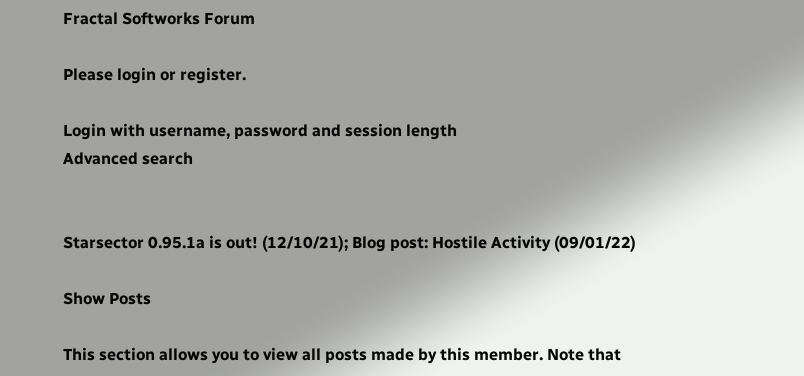Fractal Softworks Forum

Please login or register.

Login with username, password and session length
Advanced search


Starsector 0.95.1a is out! (12/10/21); Blog post: Hostile Activity (09/01/22)

Show Posts

This section allows you to view all posts made by this member. Note that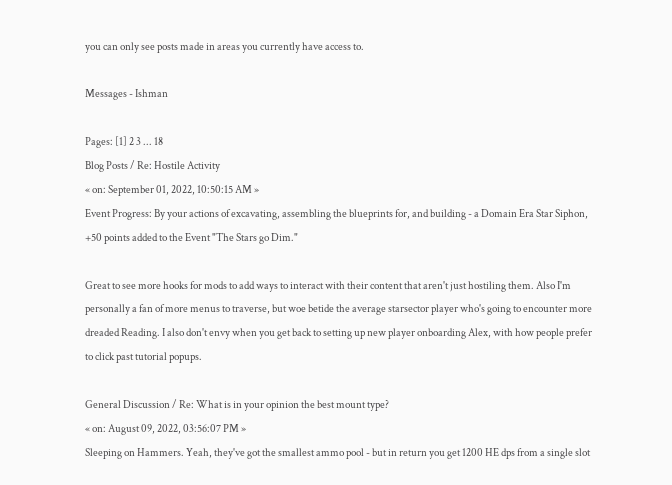you can only see posts made in areas you currently have access to.

Messages - Ishman

Pages: [1] 2 3 ... 18
Blog Posts / Re: Hostile Activity
« on: September 01, 2022, 10:50:15 AM »
Event Progress: By your actions of excavating, assembling the blueprints for, and building - a Domain Era Star Siphon, +50 points added to the Event "The Stars go Dim."

Great to see more hooks for mods to add ways to interact with their content that aren't just hostiling them. Also I'm personally a fan of more menus to traverse, but woe betide the average starsector player who's going to encounter more dreaded Reading. I also don't envy when you get back to setting up new player onboarding Alex, with how people prefer to click past tutorial popups.

General Discussion / Re: What is in your opinion the best mount type?
« on: August 09, 2022, 03:56:07 PM »
Sleeping on Hammers. Yeah, they've got the smallest ammo pool - but in return you get 1200 HE dps from a single slot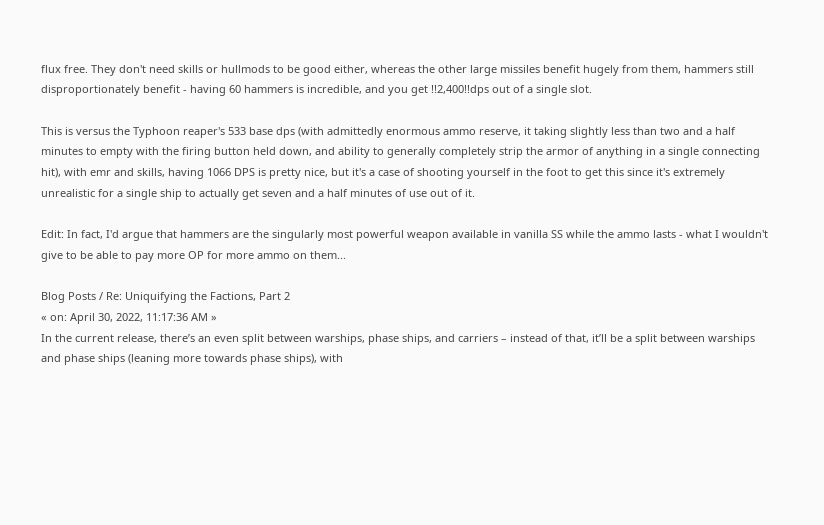flux free. They don't need skills or hullmods to be good either, whereas the other large missiles benefit hugely from them, hammers still disproportionately benefit - having 60 hammers is incredible, and you get !!2,400!!dps out of a single slot.

This is versus the Typhoon reaper's 533 base dps (with admittedly enormous ammo reserve, it taking slightly less than two and a half minutes to empty with the firing button held down, and ability to generally completely strip the armor of anything in a single connecting hit), with emr and skills, having 1066 DPS is pretty nice, but it's a case of shooting yourself in the foot to get this since it's extremely unrealistic for a single ship to actually get seven and a half minutes of use out of it.

Edit: In fact, I'd argue that hammers are the singularly most powerful weapon available in vanilla SS while the ammo lasts - what I wouldn't give to be able to pay more OP for more ammo on them...

Blog Posts / Re: Uniquifying the Factions, Part 2
« on: April 30, 2022, 11:17:36 AM »
In the current release, there’s an even split between warships, phase ships, and carriers – instead of that, it’ll be a split between warships and phase ships (leaning more towards phase ships), with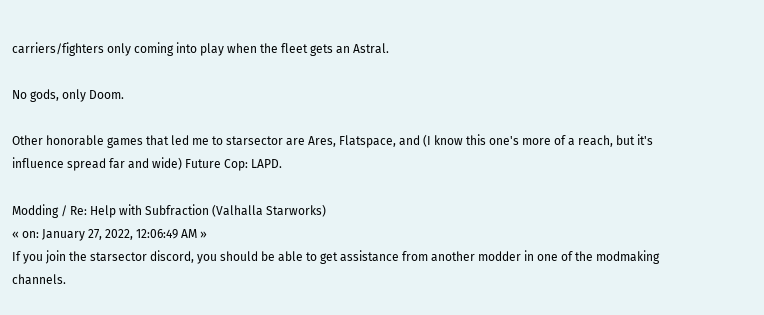carriers/fighters only coming into play when the fleet gets an Astral.

No gods, only Doom.

Other honorable games that led me to starsector are Ares, Flatspace, and (I know this one's more of a reach, but it's influence spread far and wide) Future Cop: LAPD.

Modding / Re: Help with Subfraction (Valhalla Starworks)
« on: January 27, 2022, 12:06:49 AM »
If you join the starsector discord, you should be able to get assistance from another modder in one of the modmaking channels.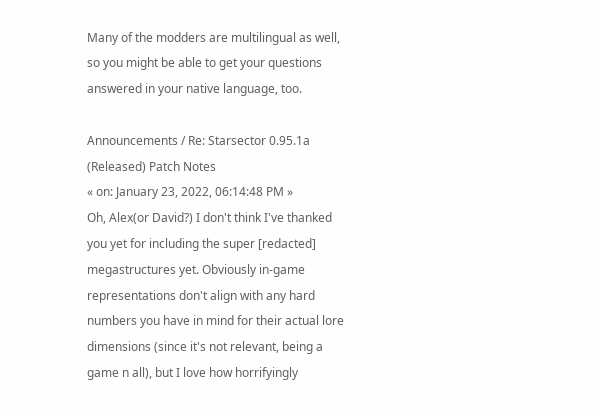Many of the modders are multilingual as well, so you might be able to get your questions answered in your native language, too.

Announcements / Re: Starsector 0.95.1a (Released) Patch Notes
« on: January 23, 2022, 06:14:48 PM »
Oh, Alex(or David?) I don't think I've thanked you yet for including the super [redacted] megastructures yet. Obviously in-game representations don't align with any hard numbers you have in mind for their actual lore dimensions (since it's not relevant, being a game n all), but I love how horrifyingly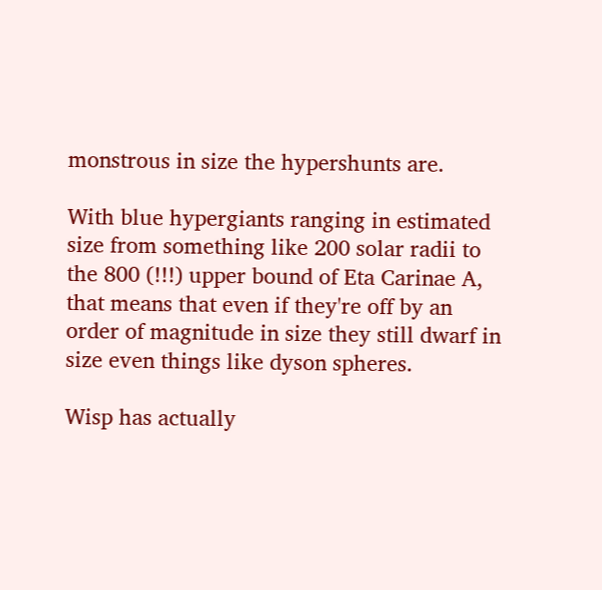monstrous in size the hypershunts are.

With blue hypergiants ranging in estimated size from something like 200 solar radii to the 800 (!!!) upper bound of Eta Carinae A, that means that even if they're off by an order of magnitude in size they still dwarf in size even things like dyson spheres.

Wisp has actually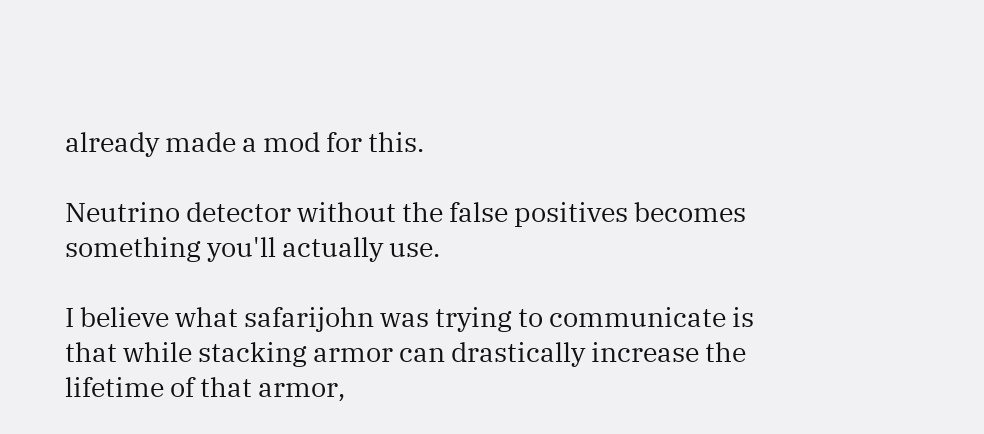already made a mod for this.

Neutrino detector without the false positives becomes something you'll actually use.

I believe what safarijohn was trying to communicate is that while stacking armor can drastically increase the lifetime of that armor,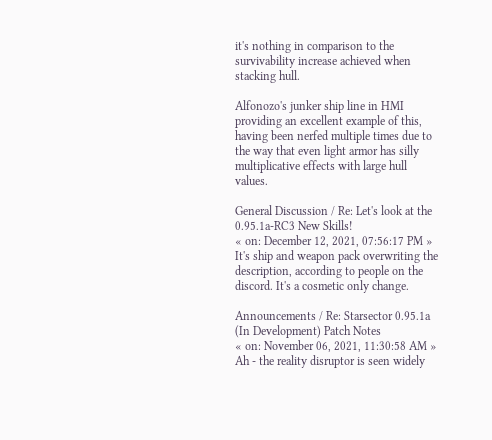it's nothing in comparison to the survivability increase achieved when stacking hull.

Alfonozo's junker ship line in HMI providing an excellent example of this, having been nerfed multiple times due to the way that even light armor has silly multiplicative effects with large hull values.

General Discussion / Re: Let's look at the 0.95.1a-RC3 New Skills!
« on: December 12, 2021, 07:56:17 PM »
It's ship and weapon pack overwriting the description, according to people on the discord. It's a cosmetic only change.

Announcements / Re: Starsector 0.95.1a (In Development) Patch Notes
« on: November 06, 2021, 11:30:58 AM »
Ah - the reality disruptor is seen widely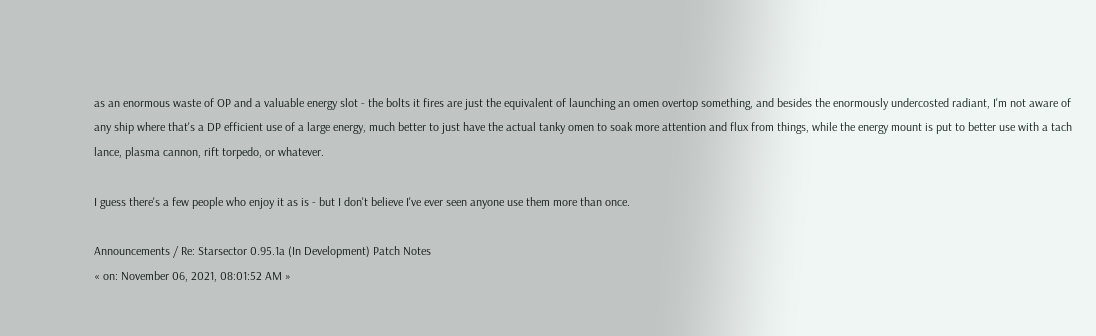as an enormous waste of OP and a valuable energy slot - the bolts it fires are just the equivalent of launching an omen overtop something, and besides the enormously undercosted radiant, I'm not aware of any ship where that's a DP efficient use of a large energy, much better to just have the actual tanky omen to soak more attention and flux from things, while the energy mount is put to better use with a tach lance, plasma cannon, rift torpedo, or whatever.

I guess there's a few people who enjoy it as is - but I don't believe I've ever seen anyone use them more than once.

Announcements / Re: Starsector 0.95.1a (In Development) Patch Notes
« on: November 06, 2021, 08:01:52 AM »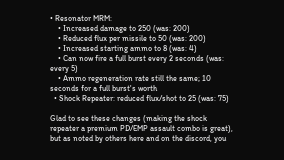• Resonator MRM:
    • Increased damage to 250 (was: 200)
    • Reduced flux per missile to 50 (was: 200)
    • Increased starting ammo to 8 (was: 4)
    • Can now fire a full burst every 2 seconds (was: every 5)
    • Ammo regeneration rate still the same; 10 seconds for a full burst's worth
  • Shock Repeater: reduced flux/shot to 25 (was: 75)

Glad to see these changes (making the shock repeater a premium PD/EMP assault combo is great), but as noted by others here and on the discord, you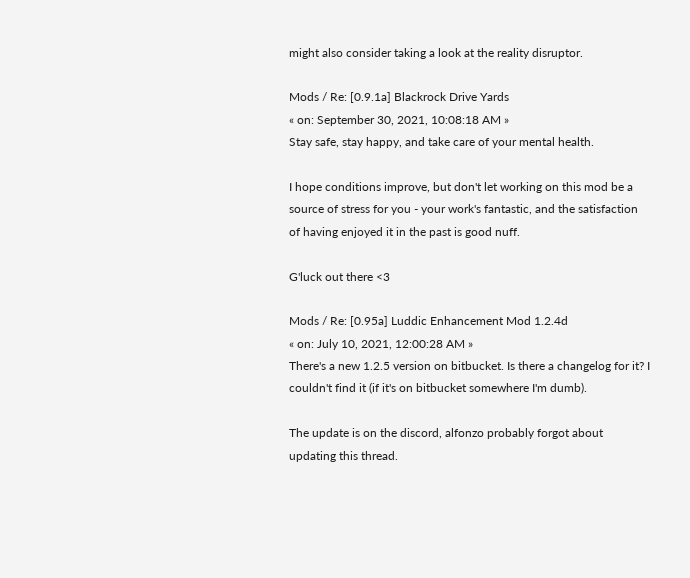might also consider taking a look at the reality disruptor.

Mods / Re: [0.9.1a] Blackrock Drive Yards
« on: September 30, 2021, 10:08:18 AM »
Stay safe, stay happy, and take care of your mental health.

I hope conditions improve, but don't let working on this mod be a source of stress for you - your work's fantastic, and the satisfaction of having enjoyed it in the past is good nuff.

G'luck out there <3

Mods / Re: [0.95a] Luddic Enhancement Mod 1.2.4d
« on: July 10, 2021, 12:00:28 AM »
There's a new 1.2.5 version on bitbucket. Is there a changelog for it? I couldn't find it (if it's on bitbucket somewhere I'm dumb).

The update is on the discord, alfonzo probably forgot about updating this thread.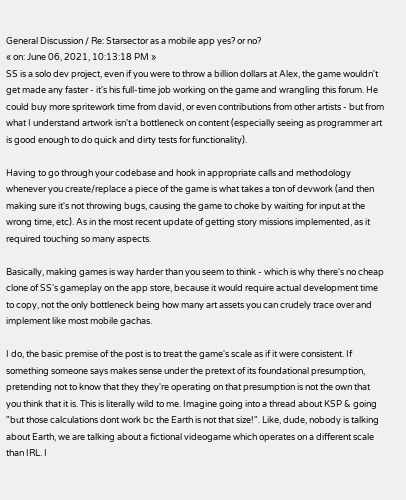General Discussion / Re: Starsector as a mobile app yes? or no?
« on: June 06, 2021, 10:13:18 PM »
SS is a solo dev project, even if you were to throw a billion dollars at Alex, the game wouldn't get made any faster - it's his full-time job working on the game and wrangling this forum. He could buy more spritework time from david, or even contributions from other artists - but from what I understand artwork isn't a bottleneck on content (especially seeing as programmer art is good enough to do quick and dirty tests for functionality).

Having to go through your codebase and hook in appropriate calls and methodology whenever you create/replace a piece of the game is what takes a ton of devwork (and then making sure it's not throwing bugs, causing the game to choke by waiting for input at the wrong time, etc). As in the most recent update of getting story missions implemented, as it required touching so many aspects.

Basically, making games is way harder than you seem to think - which is why there's no cheap clone of SS's gameplay on the app store, because it would require actual development time to copy, not the only bottleneck being how many art assets you can crudely trace over and implement like most mobile gachas.

I do, the basic premise of the post is to treat the game's scale as if it were consistent. If something someone says makes sense under the pretext of its foundational presumption, pretending not to know that they they're operating on that presumption is not the own that you think that it is. This is literally wild to me. Imagine going into a thread about KSP & going "but those calculations dont work bc the Earth is not that size!". Like, dude, nobody is talking about Earth, we are talking about a fictional videogame which operates on a different scale than IRL. I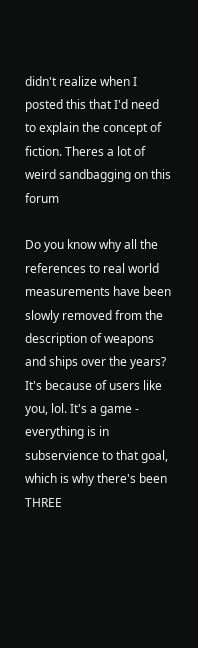didn't realize when I posted this that I'd need to explain the concept of fiction. Theres a lot of weird sandbagging on this forum

Do you know why all the references to real world measurements have been slowly removed from the description of weapons and ships over the years? It's because of users like you, lol. It's a game - everything is in subservience to that goal, which is why there's been THREE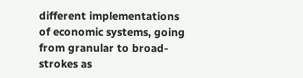different implementations of economic systems, going from granular to broad-strokes as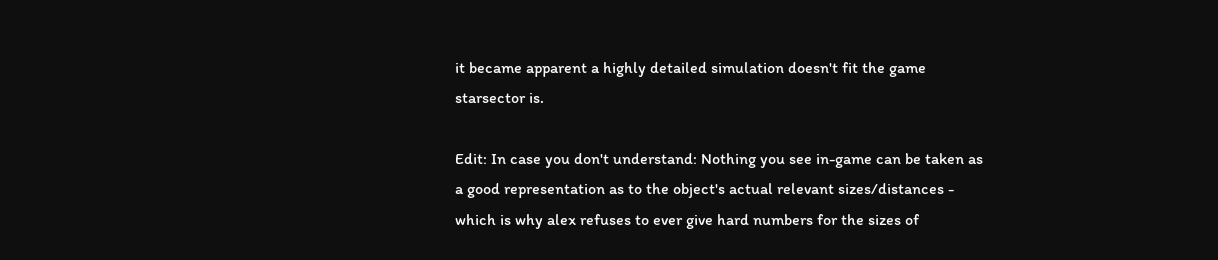it became apparent a highly detailed simulation doesn't fit the game starsector is.

Edit: In case you don't understand: Nothing you see in-game can be taken as a good representation as to the object's actual relevant sizes/distances - which is why alex refuses to ever give hard numbers for the sizes of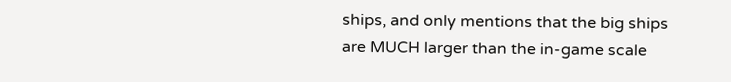ships, and only mentions that the big ships are MUCH larger than the in-game scale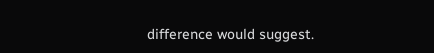difference would suggest.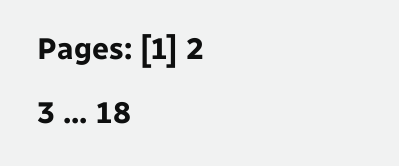Pages: [1] 2 3 ... 18